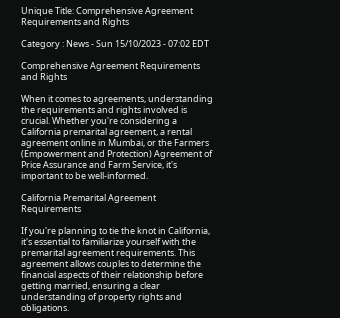Unique Title: Comprehensive Agreement Requirements and Rights

Category : News - Sun 15/10/2023 - 07:02 EDT

Comprehensive Agreement Requirements and Rights

When it comes to agreements, understanding the requirements and rights involved is crucial. Whether you're considering a California premarital agreement, a rental agreement online in Mumbai, or the Farmers (Empowerment and Protection) Agreement of Price Assurance and Farm Service, it's important to be well-informed.

California Premarital Agreement Requirements

If you're planning to tie the knot in California, it's essential to familiarize yourself with the premarital agreement requirements. This agreement allows couples to determine the financial aspects of their relationship before getting married, ensuring a clear understanding of property rights and obligations.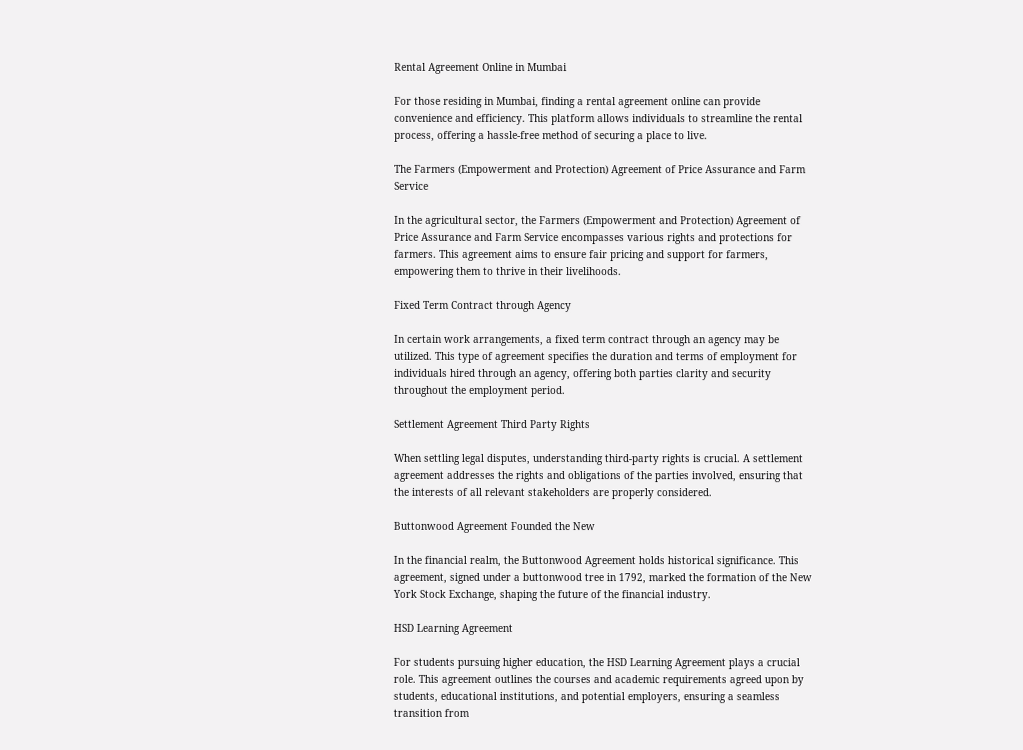Rental Agreement Online in Mumbai

For those residing in Mumbai, finding a rental agreement online can provide convenience and efficiency. This platform allows individuals to streamline the rental process, offering a hassle-free method of securing a place to live.

The Farmers (Empowerment and Protection) Agreement of Price Assurance and Farm Service

In the agricultural sector, the Farmers (Empowerment and Protection) Agreement of Price Assurance and Farm Service encompasses various rights and protections for farmers. This agreement aims to ensure fair pricing and support for farmers, empowering them to thrive in their livelihoods.

Fixed Term Contract through Agency

In certain work arrangements, a fixed term contract through an agency may be utilized. This type of agreement specifies the duration and terms of employment for individuals hired through an agency, offering both parties clarity and security throughout the employment period.

Settlement Agreement Third Party Rights

When settling legal disputes, understanding third-party rights is crucial. A settlement agreement addresses the rights and obligations of the parties involved, ensuring that the interests of all relevant stakeholders are properly considered.

Buttonwood Agreement Founded the New

In the financial realm, the Buttonwood Agreement holds historical significance. This agreement, signed under a buttonwood tree in 1792, marked the formation of the New York Stock Exchange, shaping the future of the financial industry.

HSD Learning Agreement

For students pursuing higher education, the HSD Learning Agreement plays a crucial role. This agreement outlines the courses and academic requirements agreed upon by students, educational institutions, and potential employers, ensuring a seamless transition from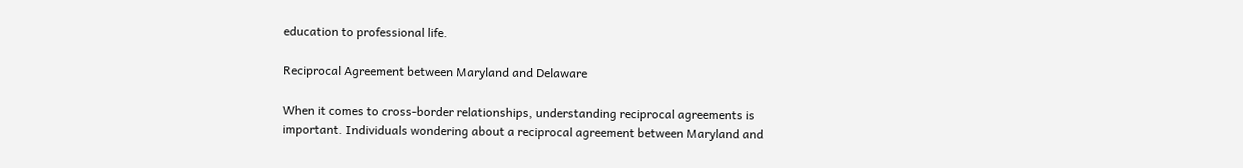education to professional life.

Reciprocal Agreement between Maryland and Delaware

When it comes to cross-border relationships, understanding reciprocal agreements is important. Individuals wondering about a reciprocal agreement between Maryland and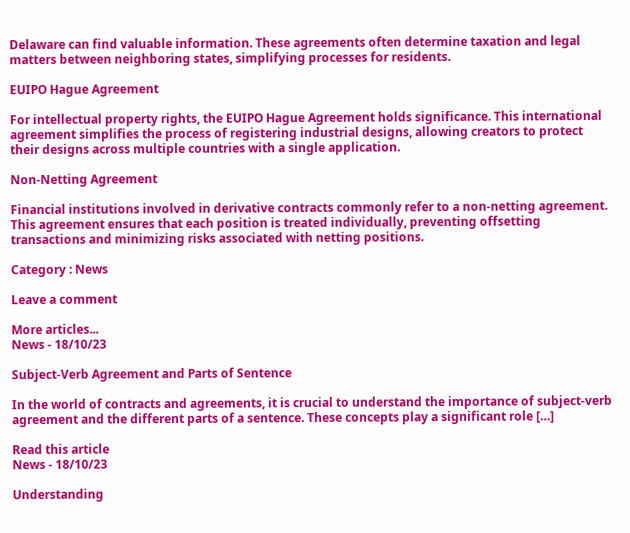Delaware can find valuable information. These agreements often determine taxation and legal matters between neighboring states, simplifying processes for residents.

EUIPO Hague Agreement

For intellectual property rights, the EUIPO Hague Agreement holds significance. This international agreement simplifies the process of registering industrial designs, allowing creators to protect their designs across multiple countries with a single application.

Non-Netting Agreement

Financial institutions involved in derivative contracts commonly refer to a non-netting agreement. This agreement ensures that each position is treated individually, preventing offsetting transactions and minimizing risks associated with netting positions.

Category : News

Leave a comment

More articles...
News - 18/10/23

Subject-Verb Agreement and Parts of Sentence

In the world of contracts and agreements, it is crucial to understand the importance of subject-verb agreement and the different parts of a sentence. These concepts play a significant role […]

Read this article
News - 18/10/23

Understanding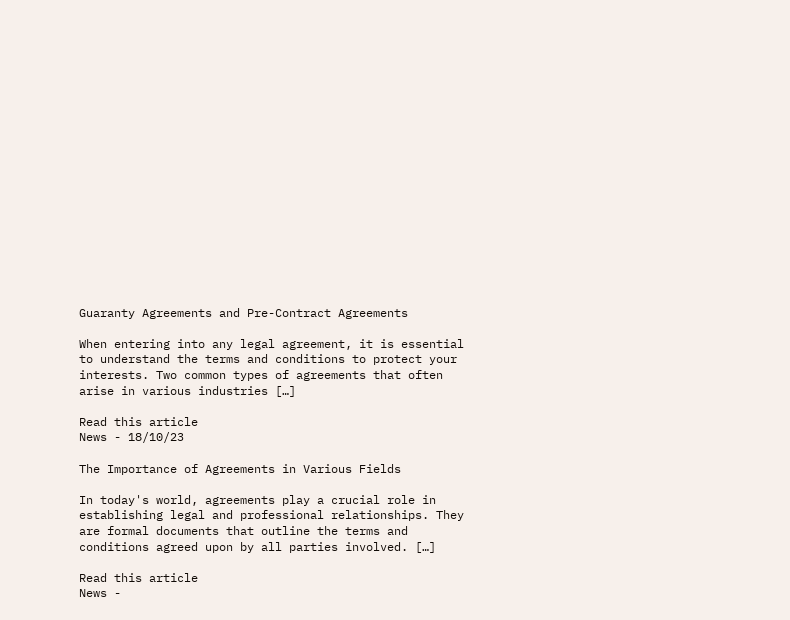Guaranty Agreements and Pre-Contract Agreements

When entering into any legal agreement, it is essential to understand the terms and conditions to protect your interests. Two common types of agreements that often arise in various industries […]

Read this article
News - 18/10/23

The Importance of Agreements in Various Fields

In today's world, agreements play a crucial role in establishing legal and professional relationships. They are formal documents that outline the terms and conditions agreed upon by all parties involved. […]

Read this article
News -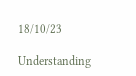18/10/23

Understanding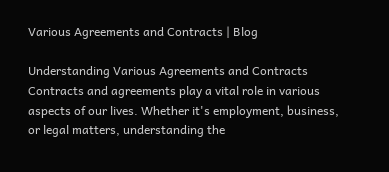Various Agreements and Contracts | Blog

Understanding Various Agreements and Contracts Contracts and agreements play a vital role in various aspects of our lives. Whether it's employment, business, or legal matters, understanding the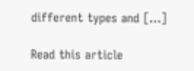different types and […]

Read this article